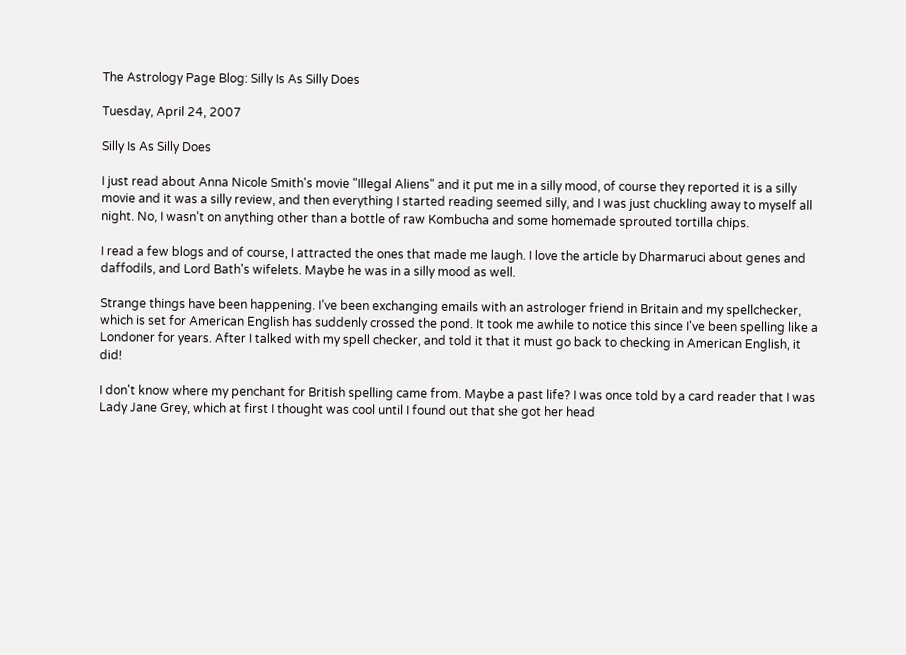The Astrology Page Blog: Silly Is As Silly Does

Tuesday, April 24, 2007

Silly Is As Silly Does

I just read about Anna Nicole Smith's movie "Illegal Aliens" and it put me in a silly mood, of course they reported it is a silly movie and it was a silly review, and then everything I started reading seemed silly, and I was just chuckling away to myself all night. No, I wasn't on anything other than a bottle of raw Kombucha and some homemade sprouted tortilla chips.

I read a few blogs and of course, I attracted the ones that made me laugh. I love the article by Dharmaruci about genes and daffodils, and Lord Bath's wifelets. Maybe he was in a silly mood as well.

Strange things have been happening. I’ve been exchanging emails with an astrologer friend in Britain and my spellchecker, which is set for American English has suddenly crossed the pond. It took me awhile to notice this since I've been spelling like a Londoner for years. After I talked with my spell checker, and told it that it must go back to checking in American English, it did!

I don't know where my penchant for British spelling came from. Maybe a past life? I was once told by a card reader that I was Lady Jane Grey, which at first I thought was cool until I found out that she got her head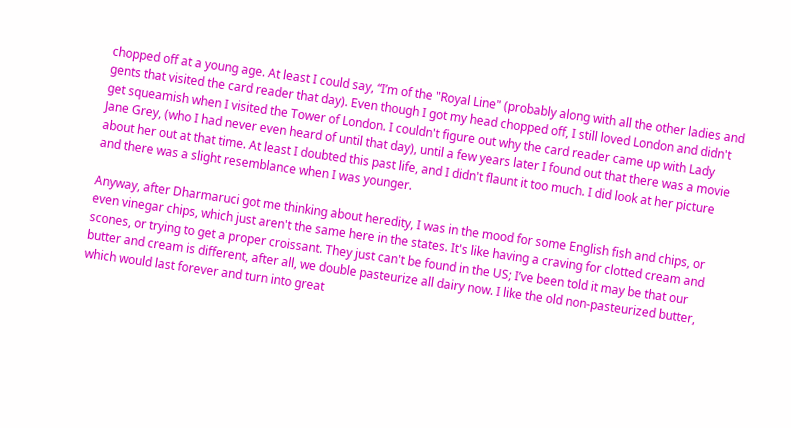chopped off at a young age. At least I could say, “I’m of the "Royal Line" (probably along with all the other ladies and gents that visited the card reader that day). Even though I got my head chopped off, I still loved London and didn't get squeamish when I visited the Tower of London. I couldn't figure out why the card reader came up with Lady Jane Grey, (who I had never even heard of until that day), until a few years later I found out that there was a movie about her out at that time. At least I doubted this past life, and I didn't flaunt it too much. I did look at her picture and there was a slight resemblance when I was younger.

Anyway, after Dharmaruci got me thinking about heredity, I was in the mood for some English fish and chips, or even vinegar chips, which just aren't the same here in the states. It's like having a craving for clotted cream and scones, or trying to get a proper croissant. They just can't be found in the US; I’ve been told it may be that our butter and cream is different, after all, we double pasteurize all dairy now. I like the old non-pasteurized butter, which would last forever and turn into great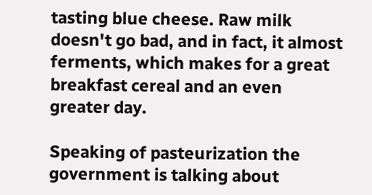tasting blue cheese. Raw milk doesn't go bad, and in fact, it almost ferments, which makes for a great breakfast cereal and an even greater day.

Speaking of pasteurization the government is talking about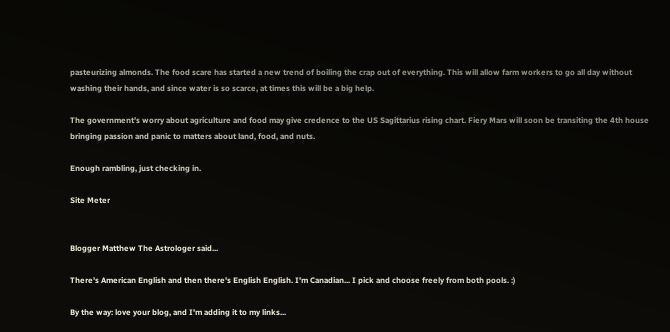pasteurizing almonds. The food scare has started a new trend of boiling the crap out of everything. This will allow farm workers to go all day without washing their hands, and since water is so scarce, at times this will be a big help.

The government’s worry about agriculture and food may give credence to the US Sagittarius rising chart. Fiery Mars will soon be transiting the 4th house bringing passion and panic to matters about land, food, and nuts.

Enough rambling, just checking in.

Site Meter


Blogger Matthew The Astrologer said...

There's American English and then there's English English. I'm Canadian... I pick and choose freely from both pools. :)

By the way: love your blog, and I'm adding it to my links...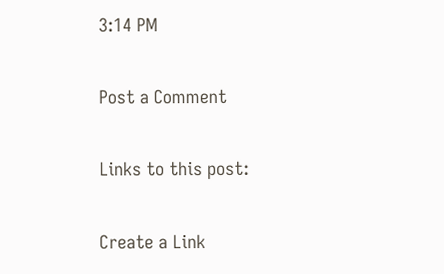3:14 PM

Post a Comment

Links to this post:

Create a Link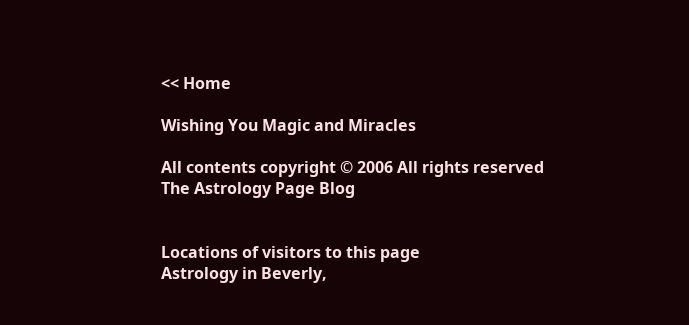<< Home

Wishing You Magic and Miracles

All contents copyright © 2006 All rights reserved
The Astrology Page Blog


Locations of visitors to this page
Astrology in Beverly,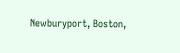Newburyport, Boston,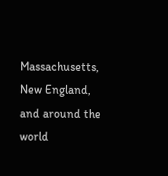Massachusetts, New England, and around the world